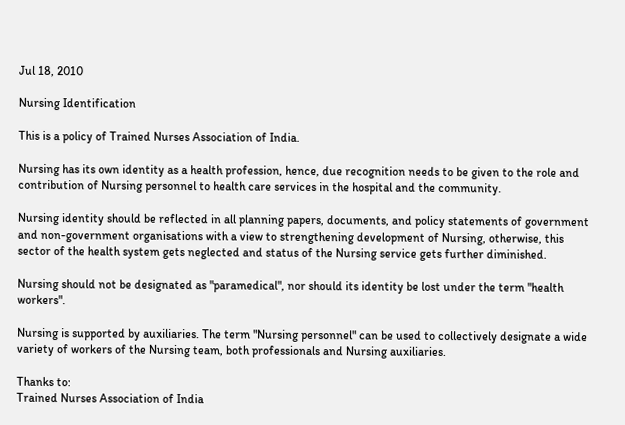Jul 18, 2010

Nursing Identification

This is a policy of Trained Nurses Association of India.

Nursing has its own identity as a health profession, hence, due recognition needs to be given to the role and contribution of Nursing personnel to health care services in the hospital and the community.

Nursing identity should be reflected in all planning papers, documents, and policy statements of government and non-government organisations with a view to strengthening development of Nursing, otherwise, this sector of the health system gets neglected and status of the Nursing service gets further diminished.

Nursing should not be designated as "paramedical", nor should its identity be lost under the term "health workers".

Nursing is supported by auxiliaries. The term "Nursing personnel" can be used to collectively designate a wide variety of workers of the Nursing team, both professionals and Nursing auxiliaries.

Thanks to:
Trained Nurses Association of India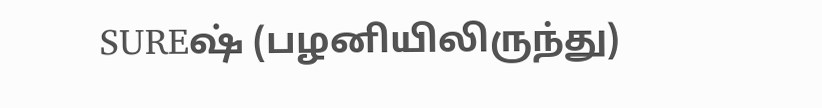SUREஷ் (பழனியிலிருந்து)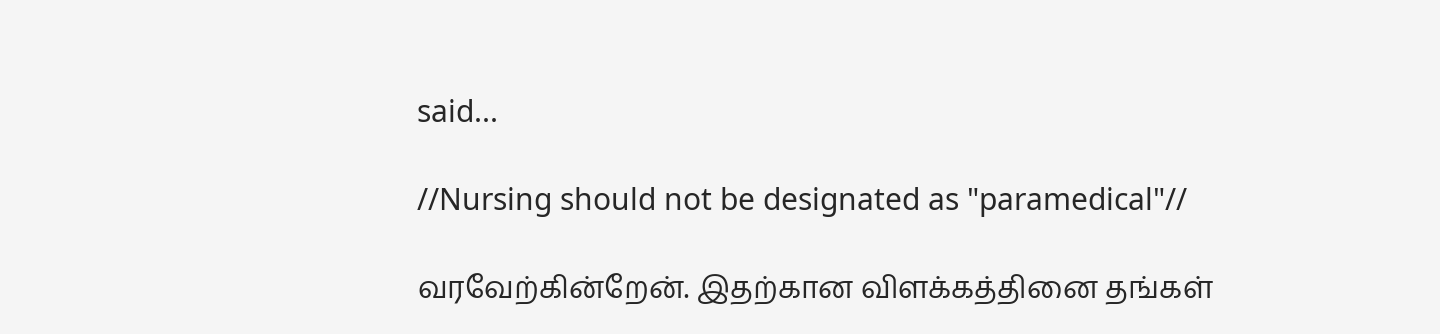said...

//Nursing should not be designated as "paramedical"//

வரவேற்கின்றேன். இதற்கான விளக்கத்தினை தங்கள்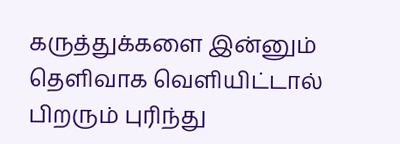கருத்துக்களை இன்னும் தெளிவாக வெளியிட்டால் பிறரும் புரிந்து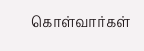கொள்வார்கள்